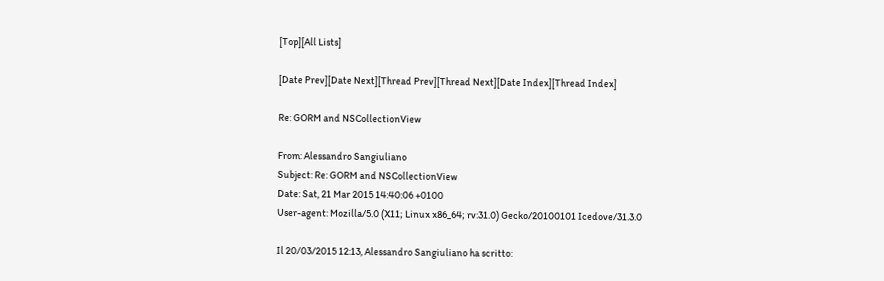[Top][All Lists]

[Date Prev][Date Next][Thread Prev][Thread Next][Date Index][Thread Index]

Re: GORM and NSCollectionView

From: Alessandro Sangiuliano
Subject: Re: GORM and NSCollectionView
Date: Sat, 21 Mar 2015 14:40:06 +0100
User-agent: Mozilla/5.0 (X11; Linux x86_64; rv:31.0) Gecko/20100101 Icedove/31.3.0

Il 20/03/2015 12:13, Alessandro Sangiuliano ha scritto: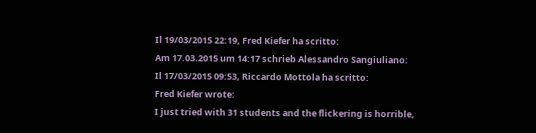Il 19/03/2015 22:19, Fred Kiefer ha scritto:
Am 17.03.2015 um 14:17 schrieb Alessandro Sangiuliano:
Il 17/03/2015 09:53, Riccardo Mottola ha scritto:
Fred Kiefer wrote:
I just tried with 31 students and the flickering is horrible,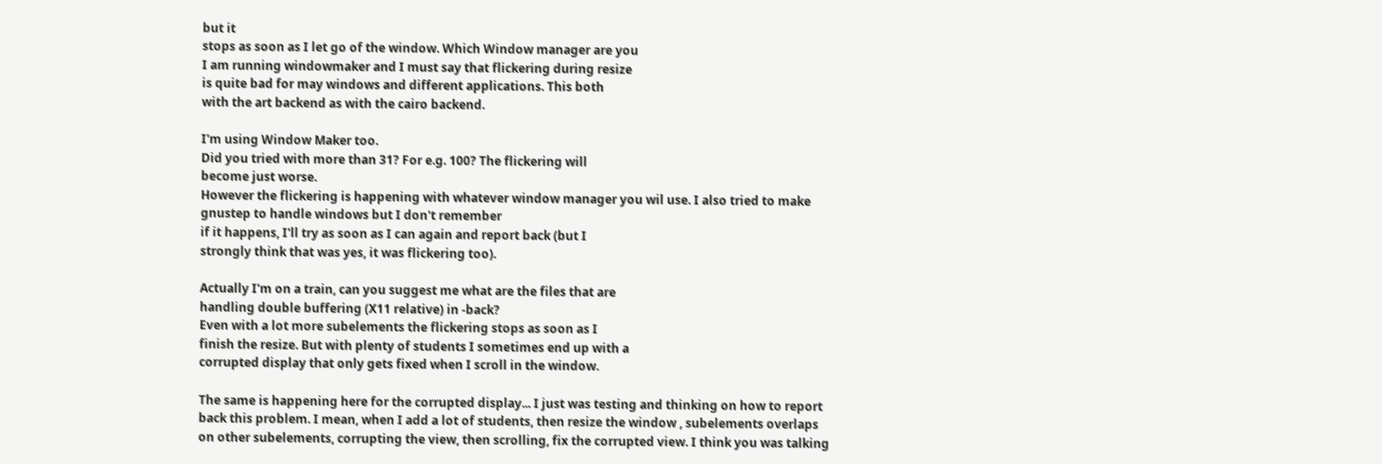but it
stops as soon as I let go of the window. Which Window manager are you
I am running windowmaker and I must say that flickering during resize
is quite bad for may windows and different applications. This both
with the art backend as with the cairo backend.

I'm using Window Maker too.
Did you tried with more than 31? For e.g. 100? The flickering will
become just worse.
However the flickering is happening with whatever window manager you wil use. I also tried to make gnustep to handle windows but I don't remember
if it happens, I'll try as soon as I can again and report back (but I
strongly think that was yes, it was flickering too).

Actually I'm on a train, can you suggest me what are the files that are
handling double buffering (X11 relative) in -back?
Even with a lot more subelements the flickering stops as soon as I
finish the resize. But with plenty of students I sometimes end up with a
corrupted display that only gets fixed when I scroll in the window.

The same is happening here for the corrupted display... I just was testing and thinking on how to report back this problem. I mean, when I add a lot of students, then resize the window , subelements overlaps on other subelements, corrupting the view, then scrolling, fix the corrupted view. I think you was talking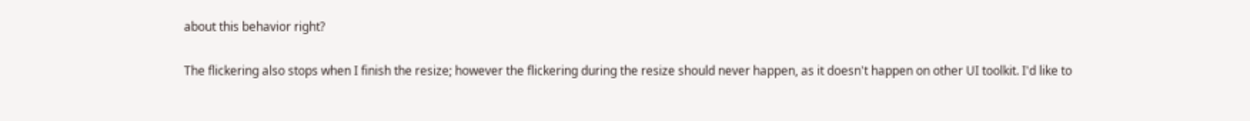about this behavior right?

The flickering also stops when I finish the resize; however the flickering during the resize should never happen, as it doesn't happen on other UI toolkit. I'd like to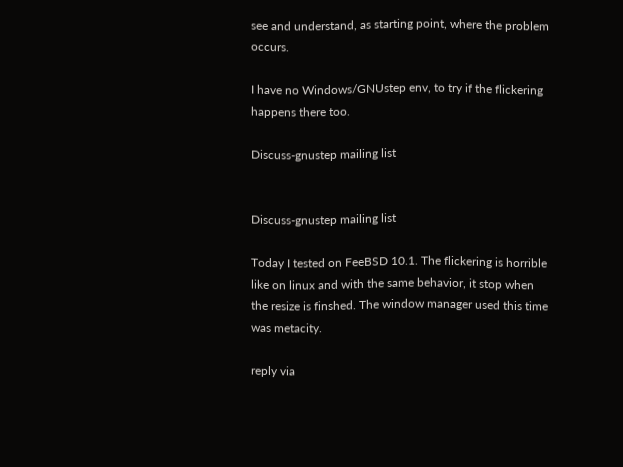see and understand, as starting point, where the problem occurs.

I have no Windows/GNUstep env, to try if the flickering happens there too.

Discuss-gnustep mailing list


Discuss-gnustep mailing list

Today I tested on FeeBSD 10.1. The flickering is horrible like on linux and with the same behavior, it stop when the resize is finshed. The window manager used this time was metacity.

reply via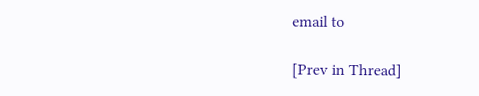email to

[Prev in Thread]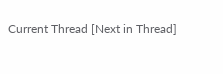Current Thread [Next in Thread]